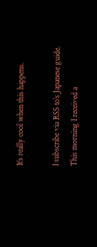It’s really cool when this happens.

I subscribe via RSS to’s Japanese guide. This morning I received a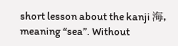short lesson about the kanji 海, meaning “sea”. Without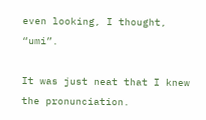even looking, I thought, “umi”.

It was just neat that I knew the pronunciation.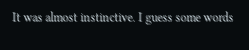It was almost instinctive. I guess some words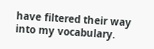have filtered their way into my vocabulary.